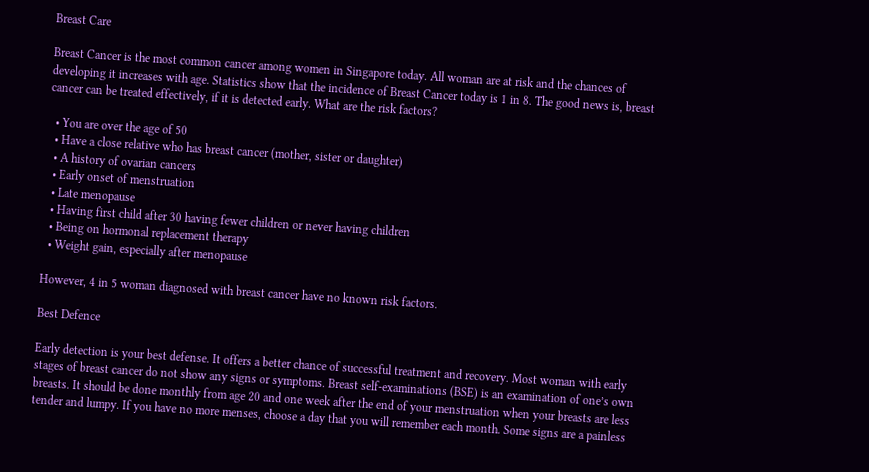Breast Care

Breast Cancer is the most common cancer among women in Singapore today. All woman are at risk and the chances of developing it increases with age. Statistics show that the incidence of Breast Cancer today is 1 in 8. The good news is, breast cancer can be treated effectively, if it is detected early. What are the risk factors?

  • You are over the age of 50
  • Have a close relative who has breast cancer (mother, sister or daughter)
  • A history of ovarian cancers
  • Early onset of menstruation
  • Late menopause
  • Having first child after 30 having fewer children or never having children
  • Being on hormonal replacement therapy
  • Weight gain, especially after menopause

However, 4 in 5 woman diagnosed with breast cancer have no known risk factors.

Best Defence

Early detection is your best defense. It offers a better chance of successful treatment and recovery. Most woman with early stages of breast cancer do not show any signs or symptoms. Breast self-examinations (BSE) is an examination of one’s own breasts. It should be done monthly from age 20 and one week after the end of your menstruation when your breasts are less tender and lumpy. If you have no more menses, choose a day that you will remember each month. Some signs are a painless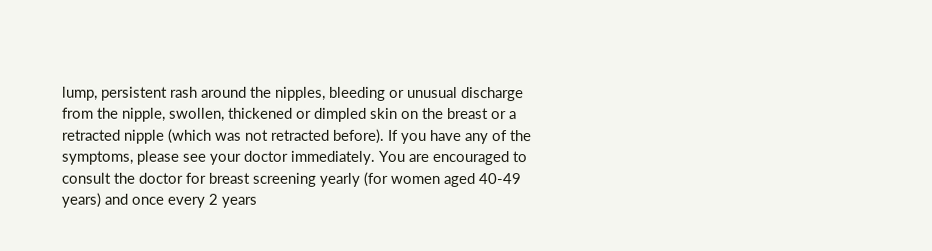lump, persistent rash around the nipples, bleeding or unusual discharge from the nipple, swollen, thickened or dimpled skin on the breast or a retracted nipple (which was not retracted before). If you have any of the symptoms, please see your doctor immediately. You are encouraged to consult the doctor for breast screening yearly (for women aged 40-49 years) and once every 2 years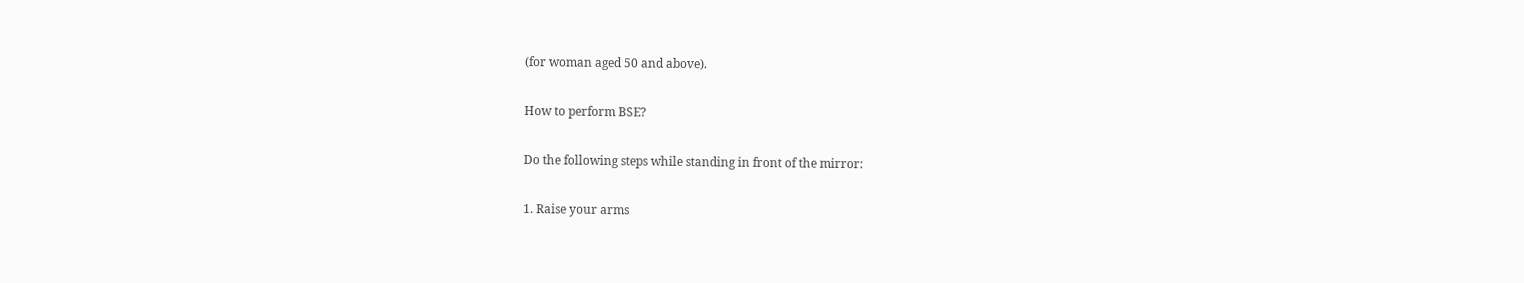(for woman aged 50 and above).

How to perform BSE?

Do the following steps while standing in front of the mirror:

1. Raise your arms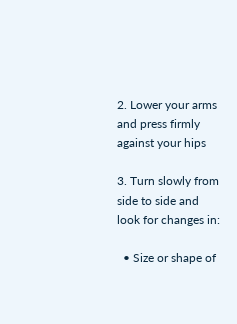2. Lower your arms and press firmly against your hips

3. Turn slowly from side to side and look for changes in:

  • Size or shape of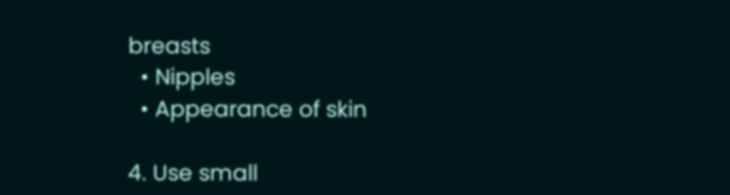breasts
  • Nipples
  • Appearance of skin

4. Use small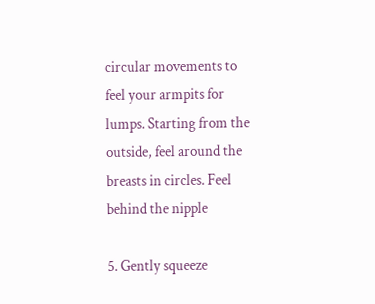circular movements to feel your armpits for lumps. Starting from the outside, feel around the breasts in circles. Feel behind the nipple

5. Gently squeeze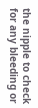the nipple to check for any bleeding or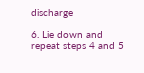discharge

6. Lie down and repeat steps 4 and 5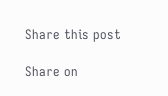Share this post

Share on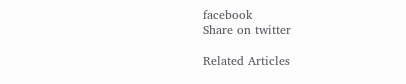facebook
Share on twitter

Related Articles